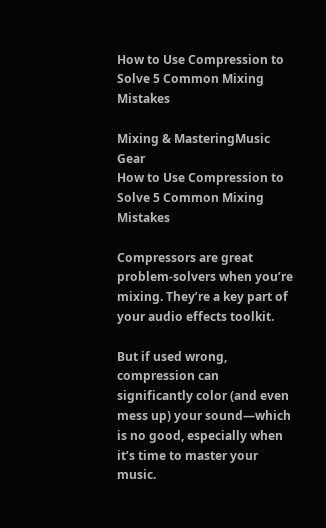How to Use Compression to Solve 5 Common Mixing Mistakes

Mixing & MasteringMusic Gear
How to Use Compression to Solve 5 Common Mixing Mistakes

Compressors are great problem-solvers when you’re mixing. They’re a key part of your audio effects toolkit.

But if used wrong, compression can significantly color (and even mess up) your sound—which is no good, especially when it’s time to master your music.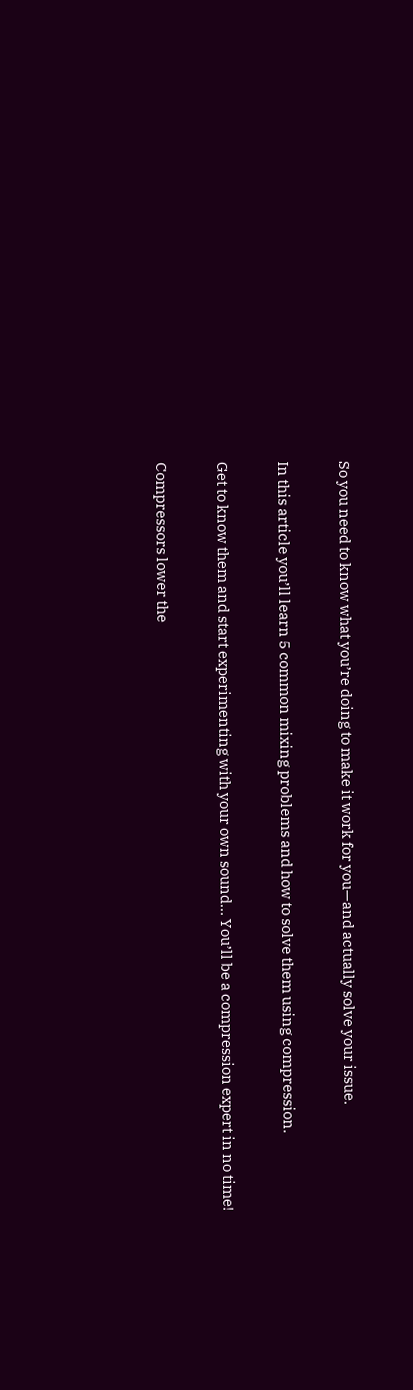So you need to know what you’re doing to make it work for you—and actually solve your issue.

In this article you’ll learn 5 common mixing problems and how to solve them using compression.

Get to know them and start experimenting with your own sound… You’ll be a compression expert in no time!

Compressors lower the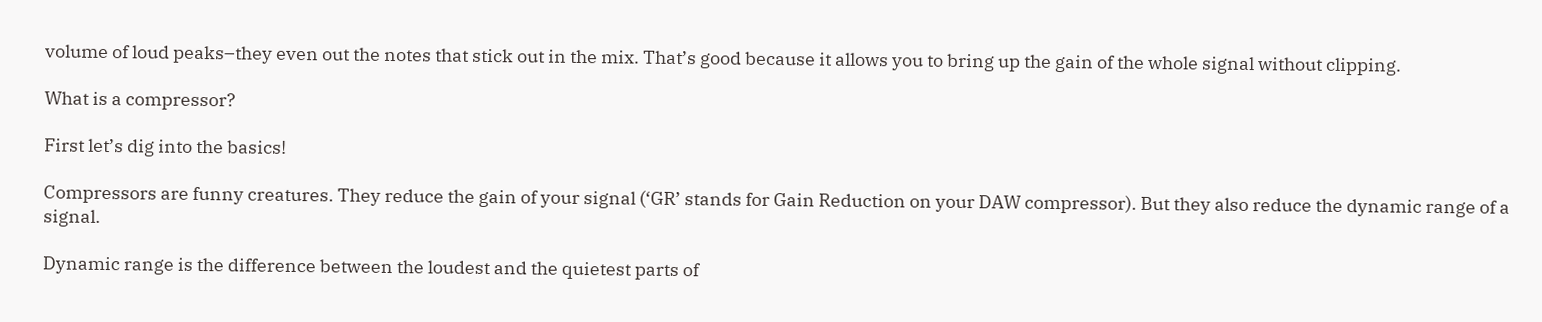volume of loud peaks–they even out the notes that stick out in the mix. That’s good because it allows you to bring up the gain of the whole signal without clipping.

What is a compressor?

First let’s dig into the basics!

Compressors are funny creatures. They reduce the gain of your signal (‘GR’ stands for Gain Reduction on your DAW compressor). But they also reduce the dynamic range of a signal.

Dynamic range is the difference between the loudest and the quietest parts of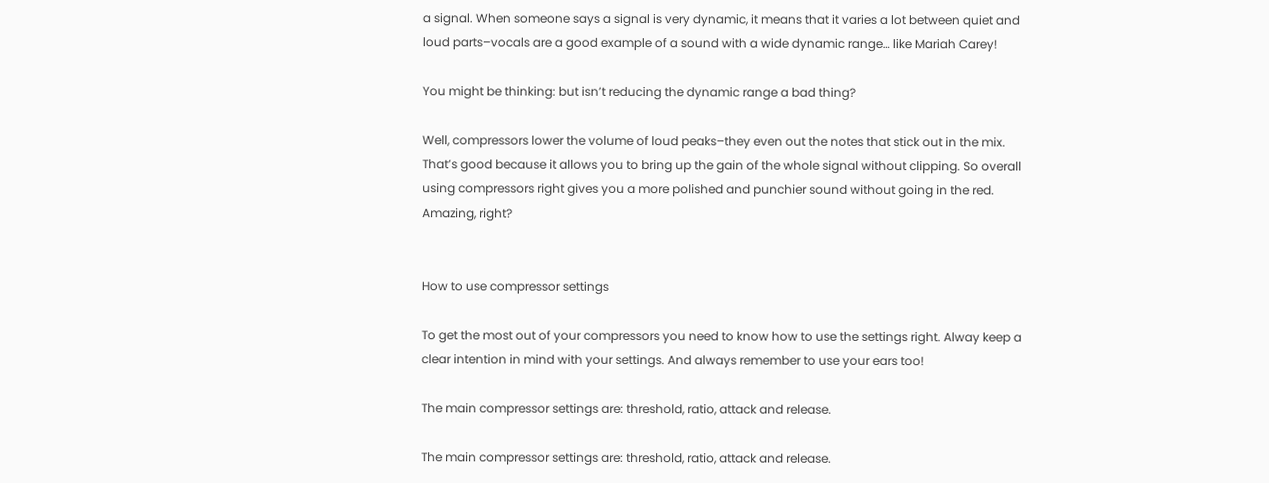a signal. When someone says a signal is very dynamic, it means that it varies a lot between quiet and loud parts–vocals are a good example of a sound with a wide dynamic range… like Mariah Carey!

You might be thinking: but isn’t reducing the dynamic range a bad thing?

Well, compressors lower the volume of loud peaks–they even out the notes that stick out in the mix. That’s good because it allows you to bring up the gain of the whole signal without clipping. So overall using compressors right gives you a more polished and punchier sound without going in the red. Amazing, right?


How to use compressor settings

To get the most out of your compressors you need to know how to use the settings right. Alway keep a clear intention in mind with your settings. And always remember to use your ears too!

The main compressor settings are: threshold, ratio, attack and release.

The main compressor settings are: threshold, ratio, attack and release.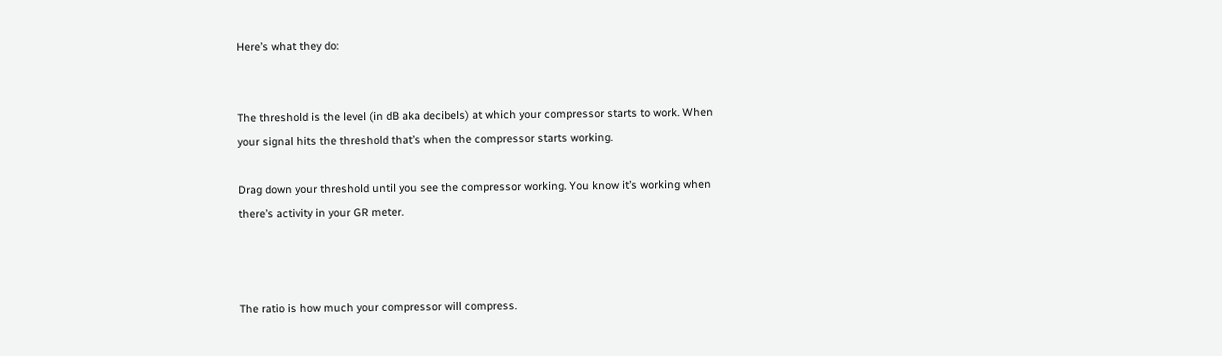Here’s what they do:


The threshold is the level (in dB aka decibels) at which your compressor starts to work. When your signal hits the threshold that’s when the compressor starts working.

Drag down your threshold until you see the compressor working. You know it’s working when there’s activity in your GR meter.



The ratio is how much your compressor will compress.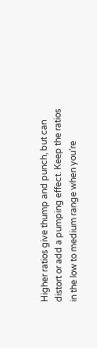Higher ratios give thump and punch, but can distort or add a pumping effect. Keep the ratios in the low to medium range when you’re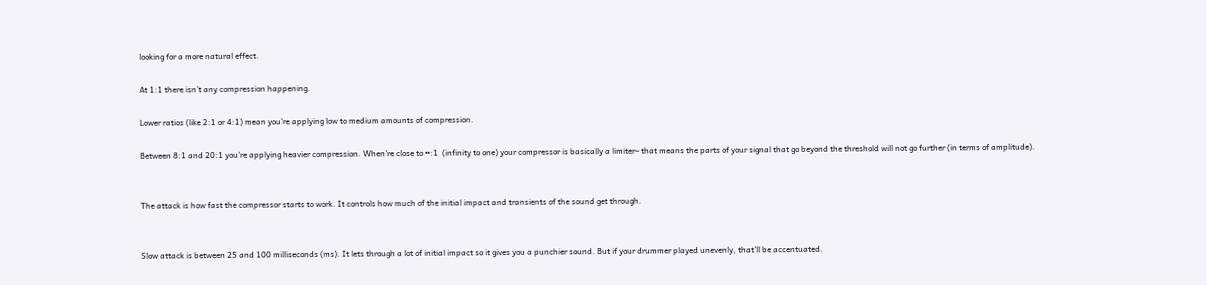looking for a more natural effect.

At 1:1 there isn’t any compression happening.

Lower ratios (like 2:1 or 4:1) mean you’re applying low to medium amounts of compression.

Between 8:1 and 20:1 you’re applying heavier compression. When’re close to ∞:1  (infinity to one) your compressor is basically a limiter– that means the parts of your signal that go beyond the threshold will not go further (in terms of amplitude).


The attack is how fast the compressor starts to work. It controls how much of the initial impact and transients of the sound get through.


Slow attack is between 25 and 100 milliseconds (ms). It lets through a lot of initial impact so it gives you a punchier sound. But if your drummer played unevenly, that’ll be accentuated.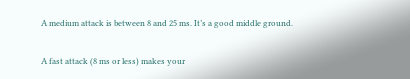A medium attack is between 8 and 25 ms. It’s a good middle ground.

A fast attack (8 ms or less) makes your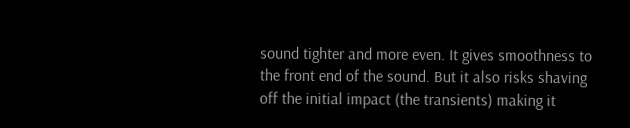sound tighter and more even. It gives smoothness to the front end of the sound. But it also risks shaving off the initial impact (the transients) making it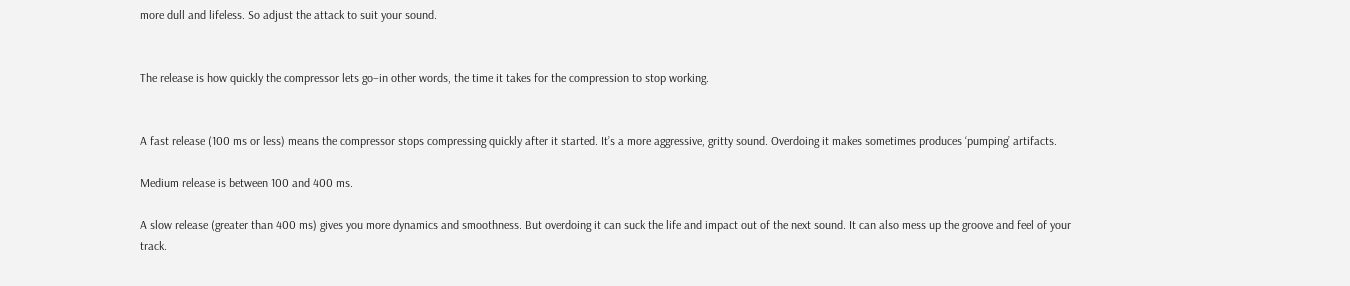more dull and lifeless. So adjust the attack to suit your sound.


The release is how quickly the compressor lets go–in other words, the time it takes for the compression to stop working.


A fast release (100 ms or less) means the compressor stops compressing quickly after it started. It’s a more aggressive, gritty sound. Overdoing it makes sometimes produces ‘pumping’ artifacts.

Medium release is between 100 and 400 ms.

A slow release (greater than 400 ms) gives you more dynamics and smoothness. But overdoing it can suck the life and impact out of the next sound. It can also mess up the groove and feel of your track.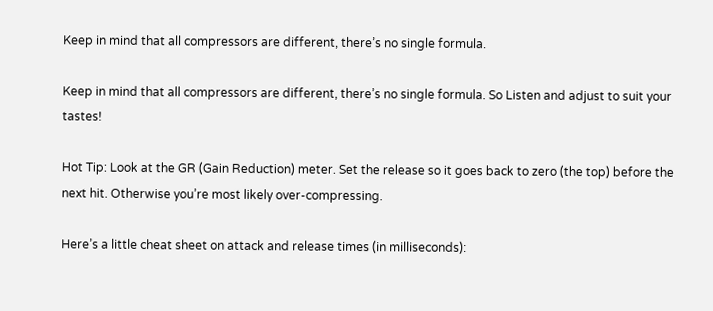Keep in mind that all compressors are different, there’s no single formula.

Keep in mind that all compressors are different, there’s no single formula. So Listen and adjust to suit your tastes!

Hot Tip: Look at the GR (Gain Reduction) meter. Set the release so it goes back to zero (the top) before the next hit. Otherwise you’re most likely over-compressing.

Here’s a little cheat sheet on attack and release times (in milliseconds):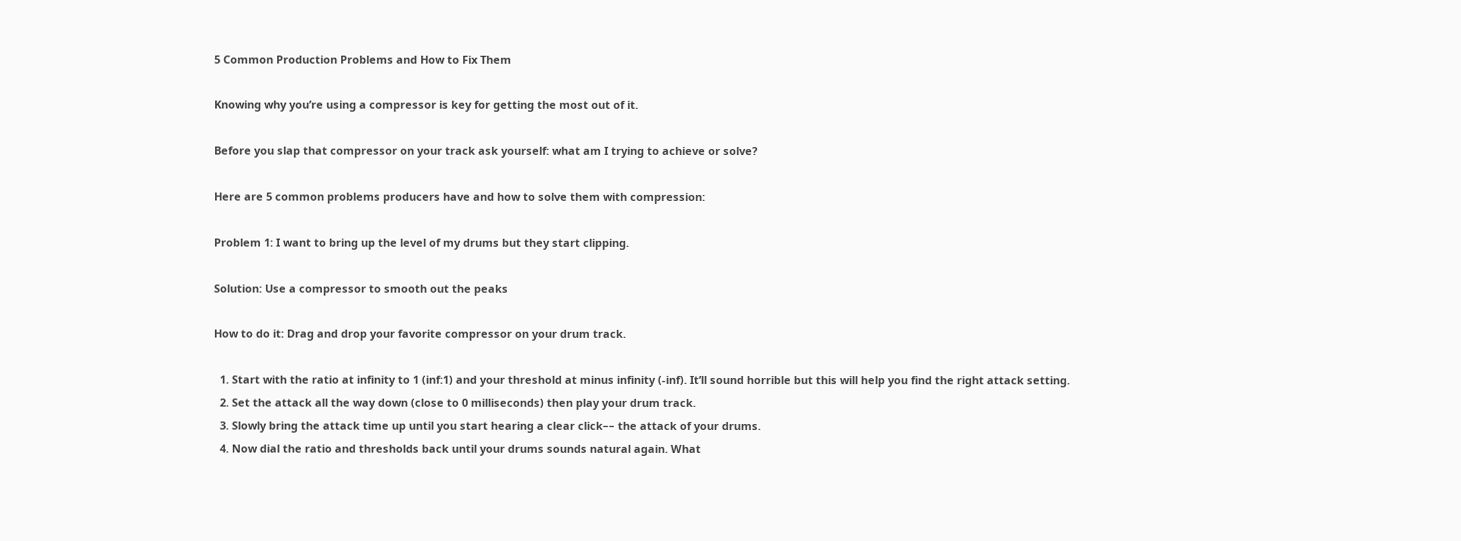5 Common Production Problems and How to Fix Them

Knowing why you’re using a compressor is key for getting the most out of it.

Before you slap that compressor on your track ask yourself: what am I trying to achieve or solve?

Here are 5 common problems producers have and how to solve them with compression:

Problem 1: I want to bring up the level of my drums but they start clipping.

Solution: Use a compressor to smooth out the peaks

How to do it: Drag and drop your favorite compressor on your drum track.

  1. Start with the ratio at infinity to 1 (inf:1) and your threshold at minus infinity (-inf). It’ll sound horrible but this will help you find the right attack setting.
  2. Set the attack all the way down (close to 0 milliseconds) then play your drum track.
  3. Slowly bring the attack time up until you start hearing a clear click–– the attack of your drums.
  4. Now dial the ratio and thresholds back until your drums sounds natural again. What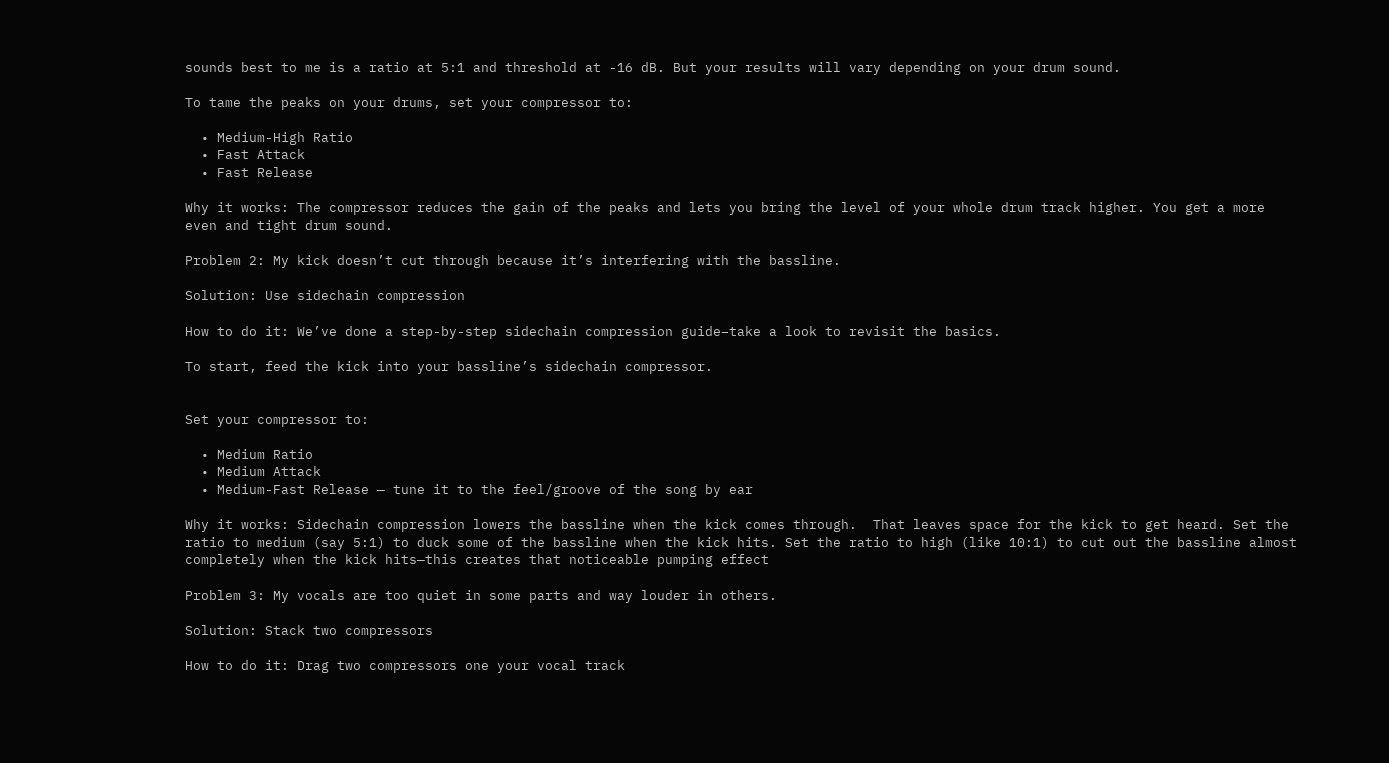sounds best to me is a ratio at 5:1 and threshold at -16 dB. But your results will vary depending on your drum sound.

To tame the peaks on your drums, set your compressor to:

  • Medium-High Ratio
  • Fast Attack
  • Fast Release

Why it works: The compressor reduces the gain of the peaks and lets you bring the level of your whole drum track higher. You get a more even and tight drum sound.

Problem 2: My kick doesn’t cut through because it’s interfering with the bassline.

Solution: Use sidechain compression

How to do it: We’ve done a step-by-step sidechain compression guide–take a look to revisit the basics.

To start, feed the kick into your bassline’s sidechain compressor.


Set your compressor to:

  • Medium Ratio
  • Medium Attack
  • Medium-Fast Release — tune it to the feel/groove of the song by ear

Why it works: Sidechain compression lowers the bassline when the kick comes through.  That leaves space for the kick to get heard. Set the ratio to medium (say 5:1) to duck some of the bassline when the kick hits. Set the ratio to high (like 10:1) to cut out the bassline almost completely when the kick hits—this creates that noticeable pumping effect

Problem 3: My vocals are too quiet in some parts and way louder in others.

Solution: Stack two compressors

How to do it: Drag two compressors one your vocal track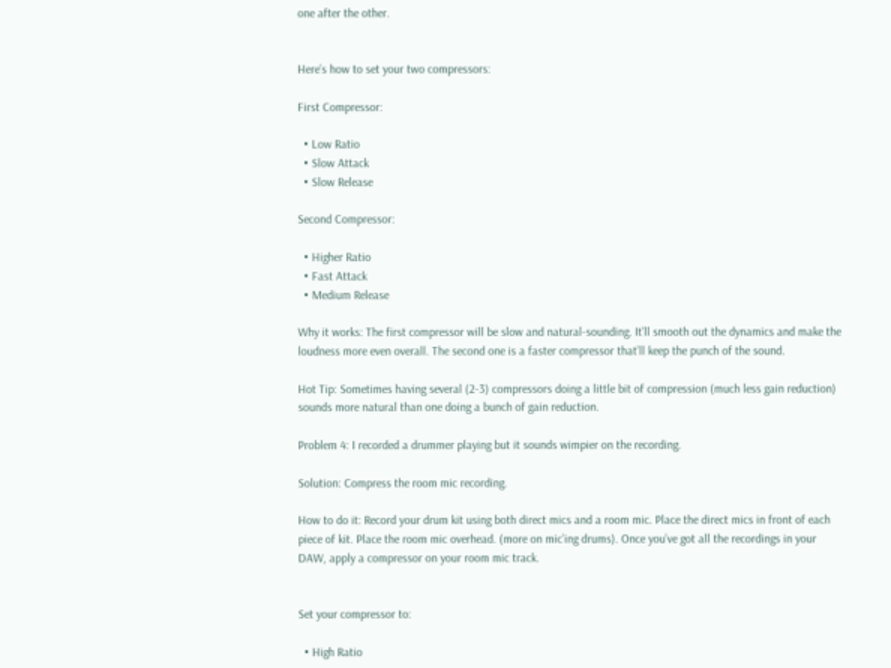one after the other.


Here’s how to set your two compressors:

First Compressor:

  • Low Ratio
  • Slow Attack
  • Slow Release

Second Compressor:

  • Higher Ratio
  • Fast Attack
  • Medium Release

Why it works: The first compressor will be slow and natural-sounding. It’ll smooth out the dynamics and make the loudness more even overall. The second one is a faster compressor that’ll keep the punch of the sound.

Hot Tip: Sometimes having several (2-3) compressors doing a little bit of compression (much less gain reduction) sounds more natural than one doing a bunch of gain reduction.

Problem 4: I recorded a drummer playing but it sounds wimpier on the recording.

Solution: Compress the room mic recording.

How to do it: Record your drum kit using both direct mics and a room mic. Place the direct mics in front of each piece of kit. Place the room mic overhead. (more on mic’ing drums). Once you’ve got all the recordings in your DAW, apply a compressor on your room mic track.


Set your compressor to:

  • High Ratio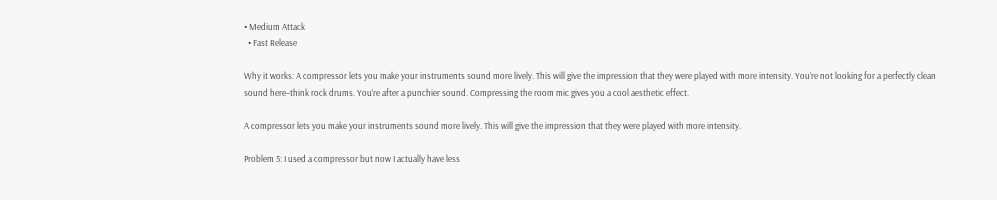• Medium Attack
  • Fast Release

Why it works: A compressor lets you make your instruments sound more lively. This will give the impression that they were played with more intensity. You’re not looking for a perfectly clean sound here–think rock drums. You’re after a punchier sound. Compressing the room mic gives you a cool aesthetic effect.

A compressor lets you make your instruments sound more lively. This will give the impression that they were played with more intensity.

Problem 5: I used a compressor but now I actually have less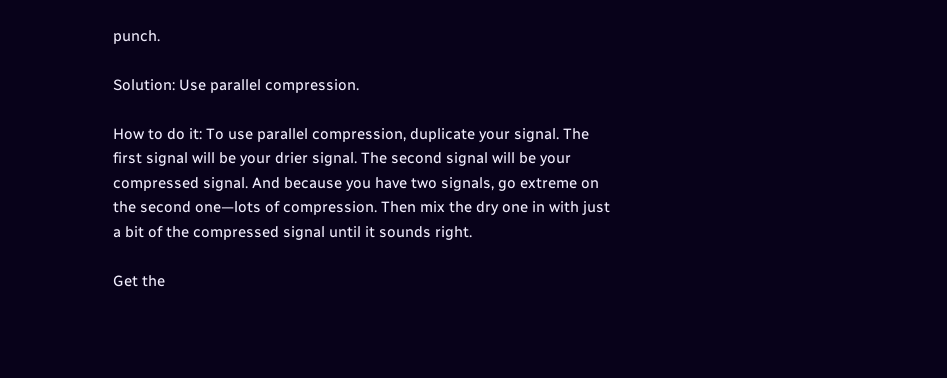punch.

Solution: Use parallel compression.

How to do it: To use parallel compression, duplicate your signal. The first signal will be your drier signal. The second signal will be your compressed signal. And because you have two signals, go extreme on the second one—lots of compression. Then mix the dry one in with just a bit of the compressed signal until it sounds right.

Get the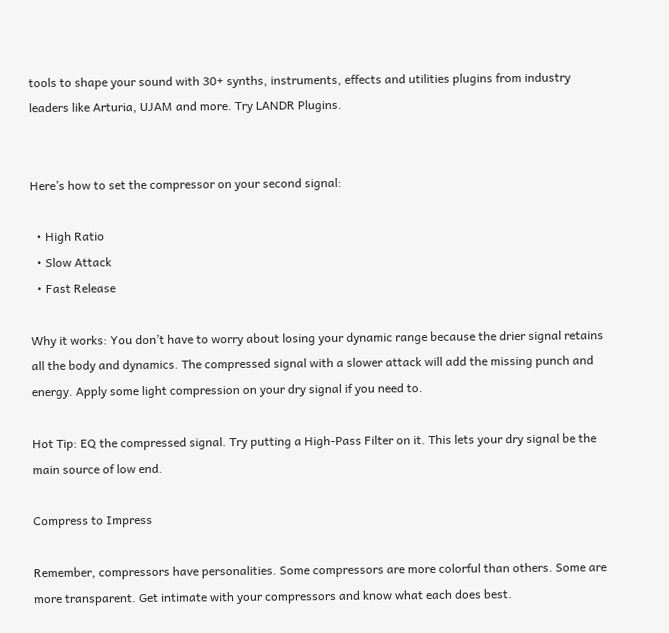tools to shape your sound with 30+ synths, instruments, effects and utilities plugins from industry leaders like Arturia, UJAM and more. Try LANDR Plugins.


Here’s how to set the compressor on your second signal:

  • High Ratio
  • Slow Attack
  • Fast Release

Why it works: You don’t have to worry about losing your dynamic range because the drier signal retains all the body and dynamics. The compressed signal with a slower attack will add the missing punch and energy. Apply some light compression on your dry signal if you need to.

Hot Tip: EQ the compressed signal. Try putting a High-Pass Filter on it. This lets your dry signal be the main source of low end.

Compress to Impress

Remember, compressors have personalities. Some compressors are more colorful than others. Some are more transparent. Get intimate with your compressors and know what each does best.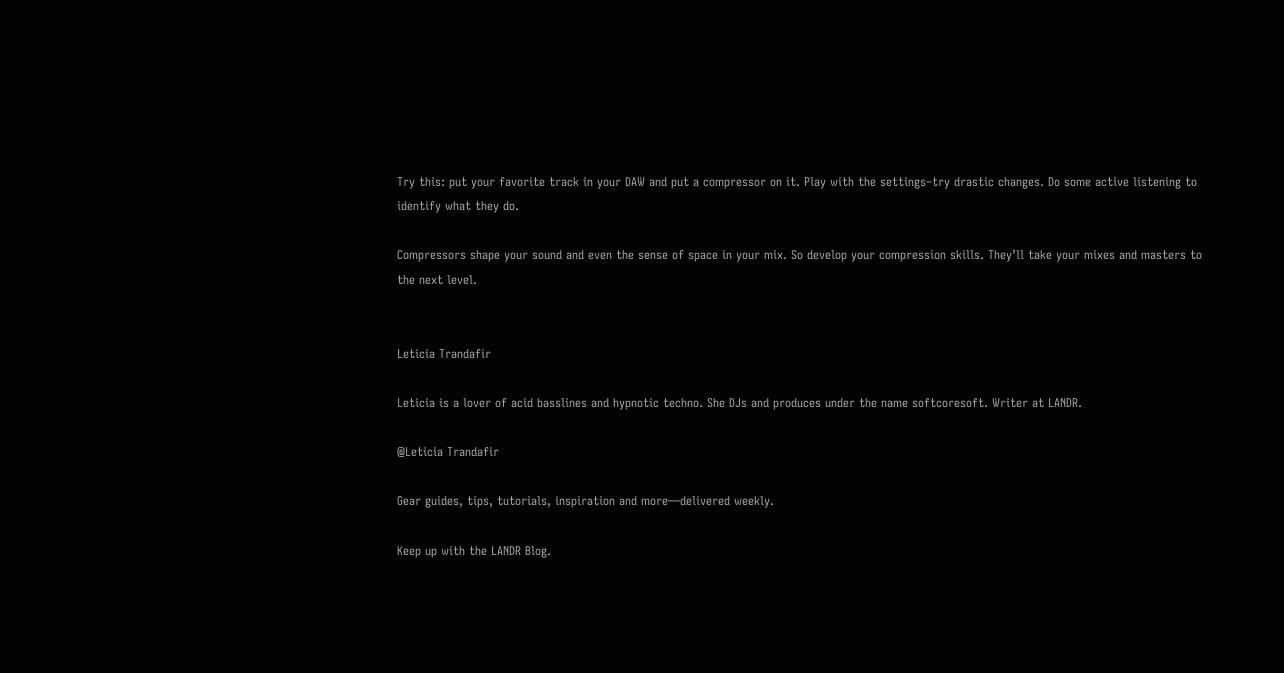Try this: put your favorite track in your DAW and put a compressor on it. Play with the settings–try drastic changes. Do some active listening to identify what they do.

Compressors shape your sound and even the sense of space in your mix. So develop your compression skills. They’ll take your mixes and masters to the next level.


Leticia Trandafir

Leticia is a lover of acid basslines and hypnotic techno. She DJs and produces under the name softcoresoft. Writer at LANDR.

@Leticia Trandafir

Gear guides, tips, tutorials, inspiration and more—delivered weekly.

Keep up with the LANDR Blog.